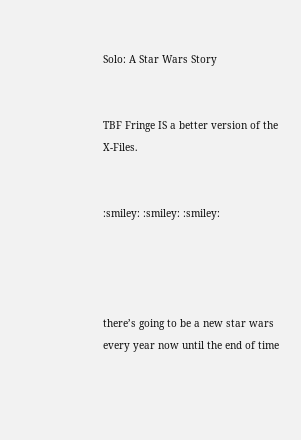Solo: A Star Wars Story


TBF Fringe IS a better version of the X-Files.


:smiley: :smiley: :smiley:




there’s going to be a new star wars every year now until the end of time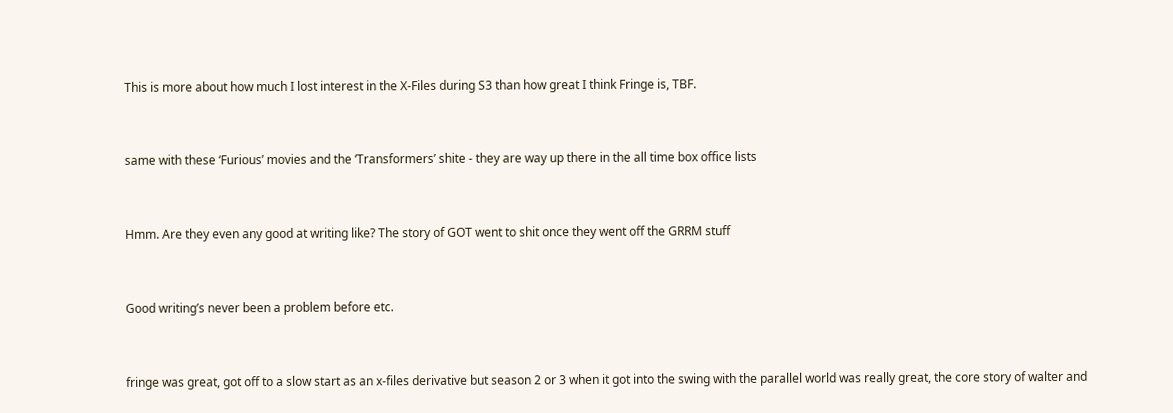This is more about how much I lost interest in the X-Files during S3 than how great I think Fringe is, TBF.


same with these ‘Furious’ movies and the ‘Transformers’ shite - they are way up there in the all time box office lists


Hmm. Are they even any good at writing like? The story of GOT went to shit once they went off the GRRM stuff


Good writing’s never been a problem before etc.


fringe was great, got off to a slow start as an x-files derivative but season 2 or 3 when it got into the swing with the parallel world was really great, the core story of walter and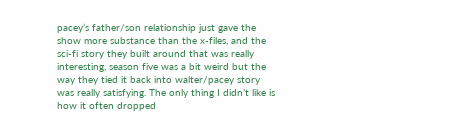pacey’s father/son relationship just gave the show more substance than the x-files, and the sci-fi story they built around that was really interesting, season five was a bit weird but the way they tied it back into walter/pacey story was really satisfying. The only thing I didn’t like is how it often dropped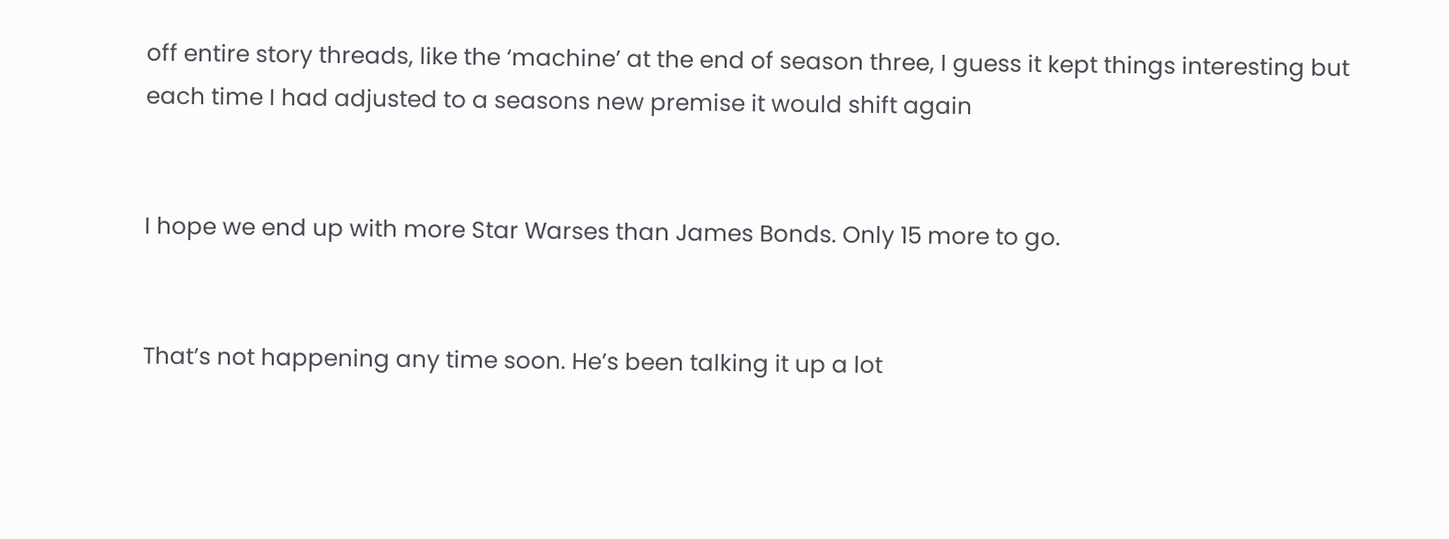off entire story threads, like the ‘machine’ at the end of season three, I guess it kept things interesting but each time I had adjusted to a seasons new premise it would shift again


I hope we end up with more Star Warses than James Bonds. Only 15 more to go.


That’s not happening any time soon. He’s been talking it up a lot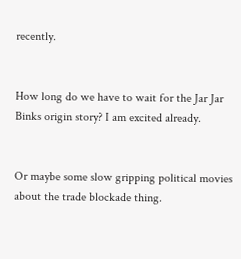recently.


How long do we have to wait for the Jar Jar Binks origin story? I am excited already.


Or maybe some slow gripping political movies about the trade blockade thing.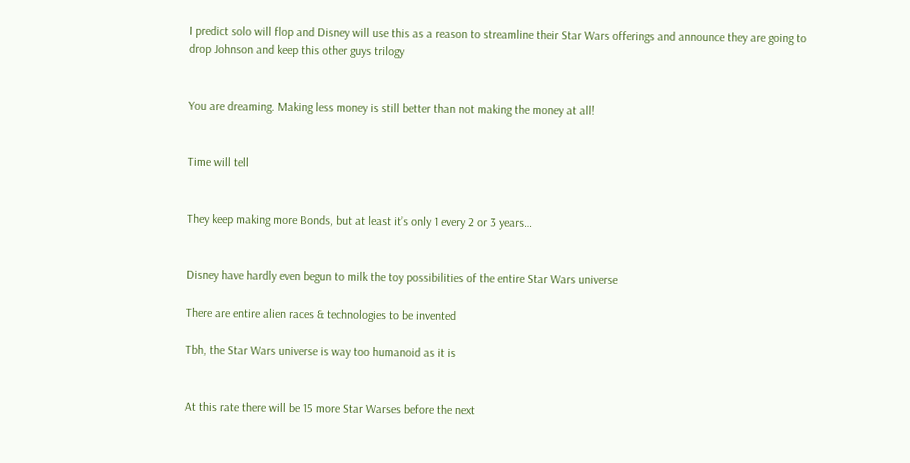I predict solo will flop and Disney will use this as a reason to streamline their Star Wars offerings and announce they are going to drop Johnson and keep this other guys trilogy


You are dreaming. Making less money is still better than not making the money at all!


Time will tell


They keep making more Bonds, but at least it’s only 1 every 2 or 3 years…


Disney have hardly even begun to milk the toy possibilities of the entire Star Wars universe

There are entire alien races & technologies to be invented

Tbh, the Star Wars universe is way too humanoid as it is


At this rate there will be 15 more Star Warses before the next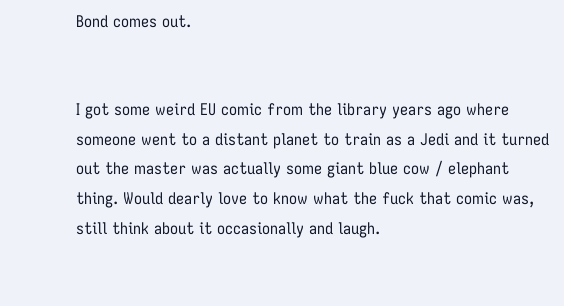Bond comes out.


I got some weird EU comic from the library years ago where someone went to a distant planet to train as a Jedi and it turned out the master was actually some giant blue cow / elephant thing. Would dearly love to know what the fuck that comic was, still think about it occasionally and laugh.